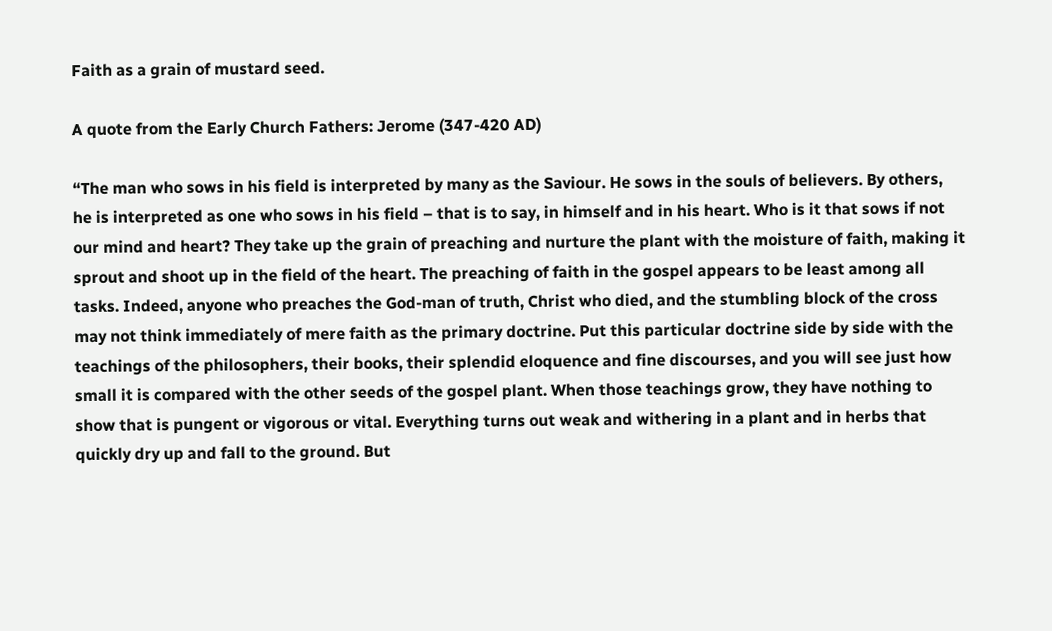Faith as a grain of mustard seed.

A quote from the Early Church Fathers: Jerome (347-420 AD)

“The man who sows in his field is interpreted by many as the Saviour. He sows in the souls of believers. By others, he is interpreted as one who sows in his field – that is to say, in himself and in his heart. Who is it that sows if not our mind and heart? They take up the grain of preaching and nurture the plant with the moisture of faith, making it sprout and shoot up in the field of the heart. The preaching of faith in the gospel appears to be least among all tasks. Indeed, anyone who preaches the God-man of truth, Christ who died, and the stumbling block of the cross may not think immediately of mere faith as the primary doctrine. Put this particular doctrine side by side with the teachings of the philosophers, their books, their splendid eloquence and fine discourses, and you will see just how small it is compared with the other seeds of the gospel plant. When those teachings grow, they have nothing to show that is pungent or vigorous or vital. Everything turns out weak and withering in a plant and in herbs that quickly dry up and fall to the ground. But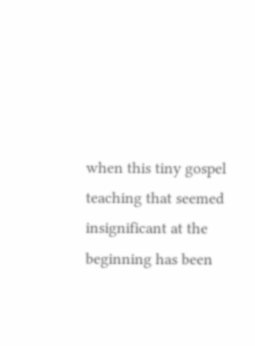when this tiny gospel teaching that seemed insignificant at the beginning has been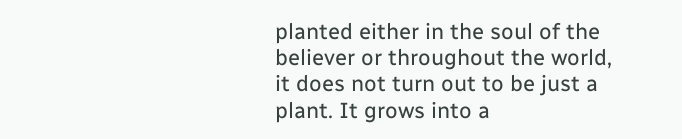planted either in the soul of the believer or throughout the world, it does not turn out to be just a plant. It grows into a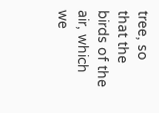tree, so that the birds of the air, which we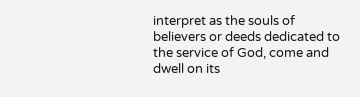interpret as the souls of believers or deeds dedicated to the service of God, come and dwell on its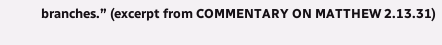branches.” (excerpt from COMMENTARY ON MATTHEW 2.13.31)